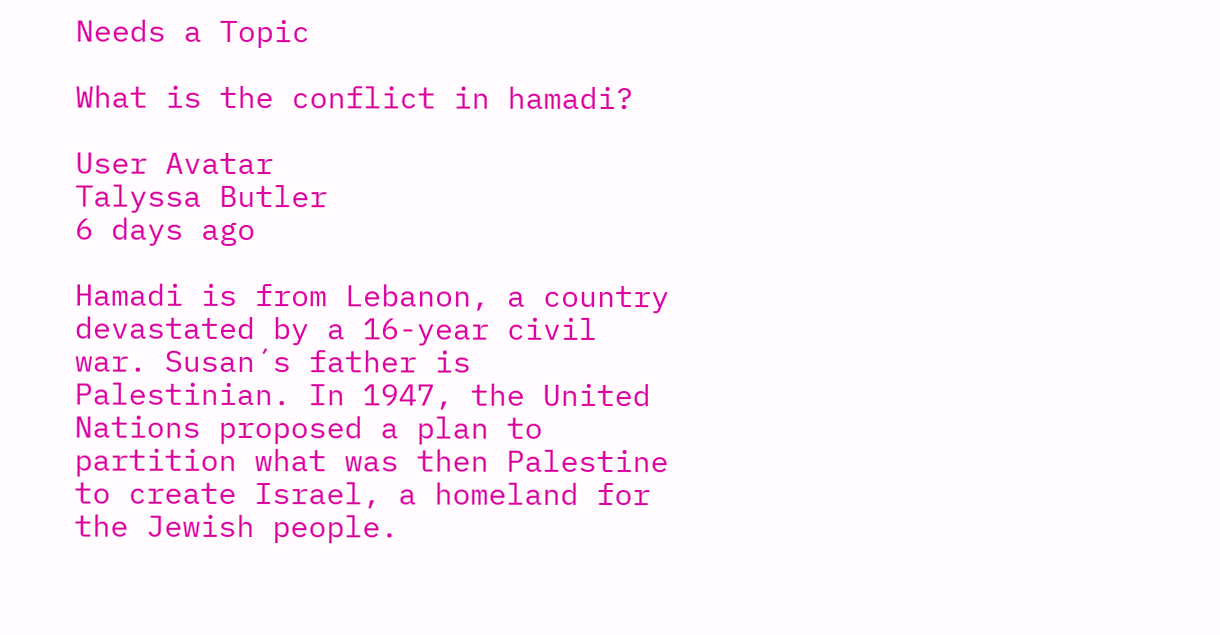Needs a Topic

What is the conflict in hamadi?

User Avatar
Talyssa Butler
6 days ago

Hamadi is from Lebanon, a country devastated by a 16-year civil war. Susan´s father is Palestinian. In 1947, the United Nations proposed a plan to partition what was then Palestine to create Israel, a homeland for the Jewish people.